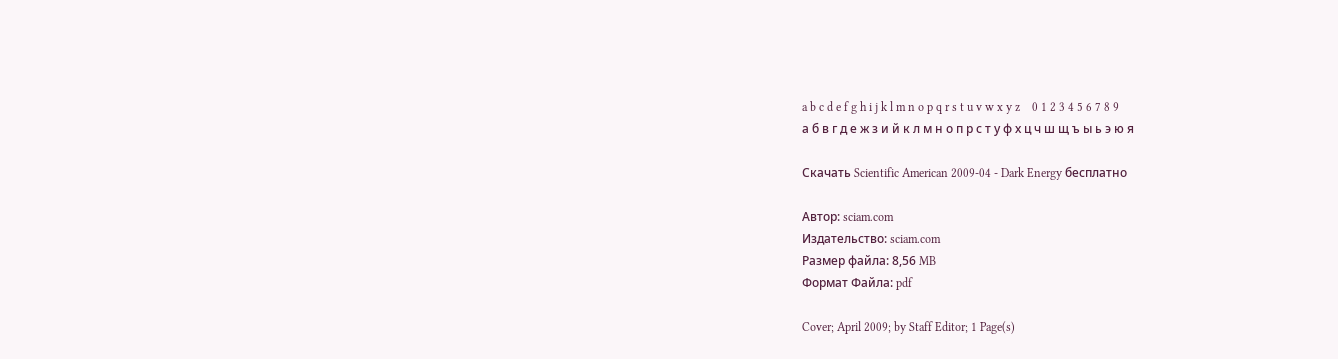a b c d e f g h i j k l m n o p q r s t u v w x y z    0 1 2 3 4 5 6 7 8 9
а б в г д е ж з и й к л м н о п р с т у ф х ц ч ш щ ъ ы ь э ю я

Скачать Scientific American 2009-04 - Dark Energy бесплатно

Автор: sciam.com
Издательство: sciam.com
Размер файла: 8,56 MB
Формат Файла: pdf

Cover; April 2009; by Staff Editor; 1 Page(s)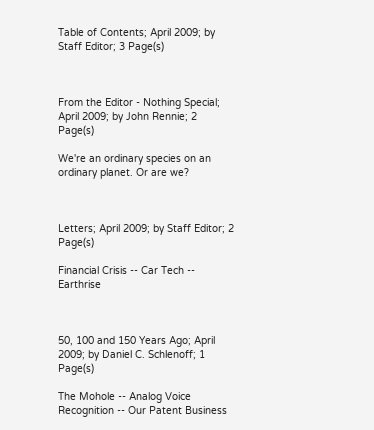Table of Contents; April 2009; by Staff Editor; 3 Page(s)



From the Editor - Nothing Special; April 2009; by John Rennie; 2 Page(s)

We're an ordinary species on an ordinary planet. Or are we?



Letters; April 2009; by Staff Editor; 2 Page(s)

Financial Crisis -- Car Tech -- Earthrise



50, 100 and 150 Years Ago; April 2009; by Daniel C. Schlenoff; 1 Page(s)

The Mohole -- Analog Voice Recognition -- Our Patent Business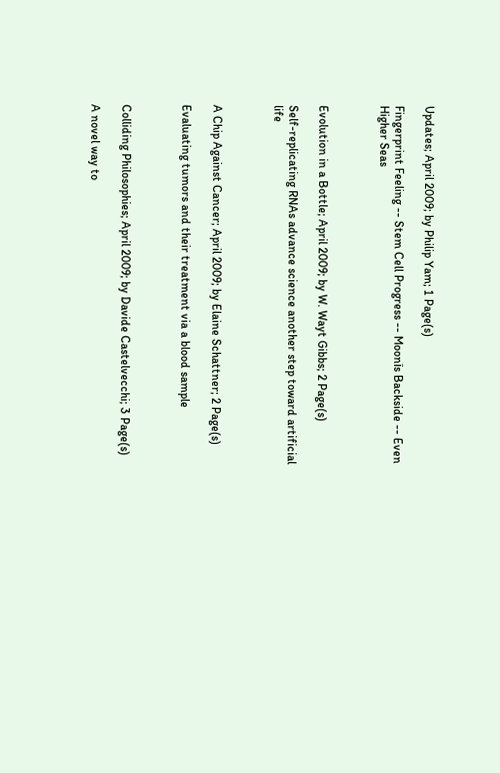Updates; April 2009; by Philip Yam; 1 Page(s)

Fingerprint Feeling -- Stem Cell Progress -- Moonїs Backside -- Even Higher Seas



Evolution in a Bottle; April 2009; by W. Wayt Gibbs; 2 Page(s)

Self-replicating RNAs advance science another step toward artificial life



A Chip Against Cancer; April 2009; by Elaine Schattner; 2 Page(s)

Evaluating tumors and their treatment via a blood sample



Colliding Philosophies; April 2009; by Davide Castelvecchi; 3 Page(s)

A novel way to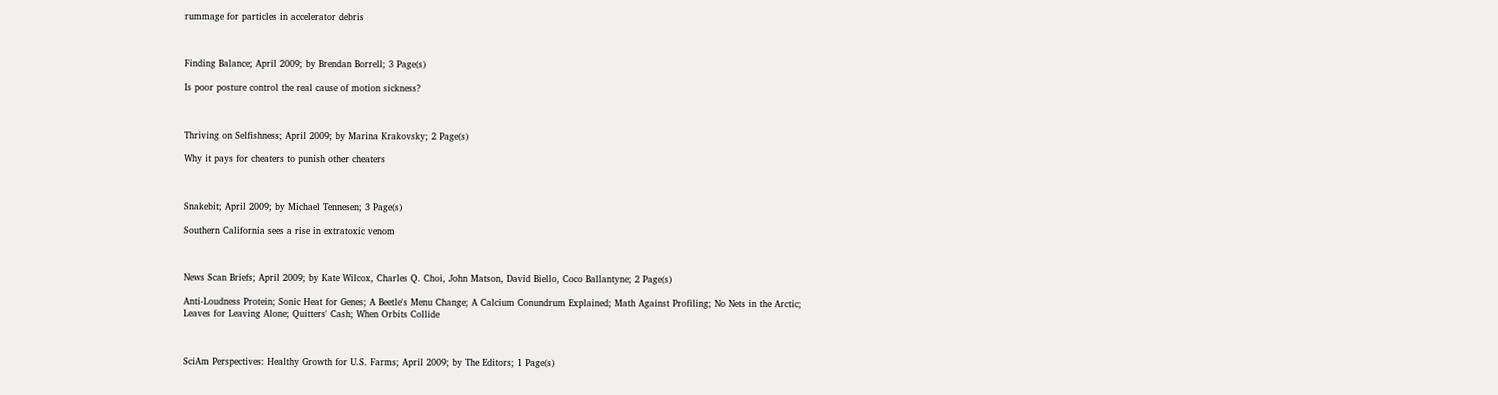rummage for particles in accelerator debris



Finding Balance; April 2009; by Brendan Borrell; 3 Page(s)

Is poor posture control the real cause of motion sickness?



Thriving on Selfishness; April 2009; by Marina Krakovsky; 2 Page(s)

Why it pays for cheaters to punish other cheaters



Snakebit; April 2009; by Michael Tennesen; 3 Page(s)

Southern California sees a rise in extratoxic venom



News Scan Briefs; April 2009; by Kate Wilcox, Charles Q. Choi, John Matson, David Biello, Coco Ballantyne; 2 Page(s)

Anti-Loudness Protein; Sonic Heat for Genes; A Beetle's Menu Change; A Calcium Conundrum Explained; Math Against Profiling; No Nets in the Arctic; Leaves for Leaving Alone; Quitters' Cash; When Orbits Collide



SciAm Perspectives: Healthy Growth for U.S. Farms; April 2009; by The Editors; 1 Page(s)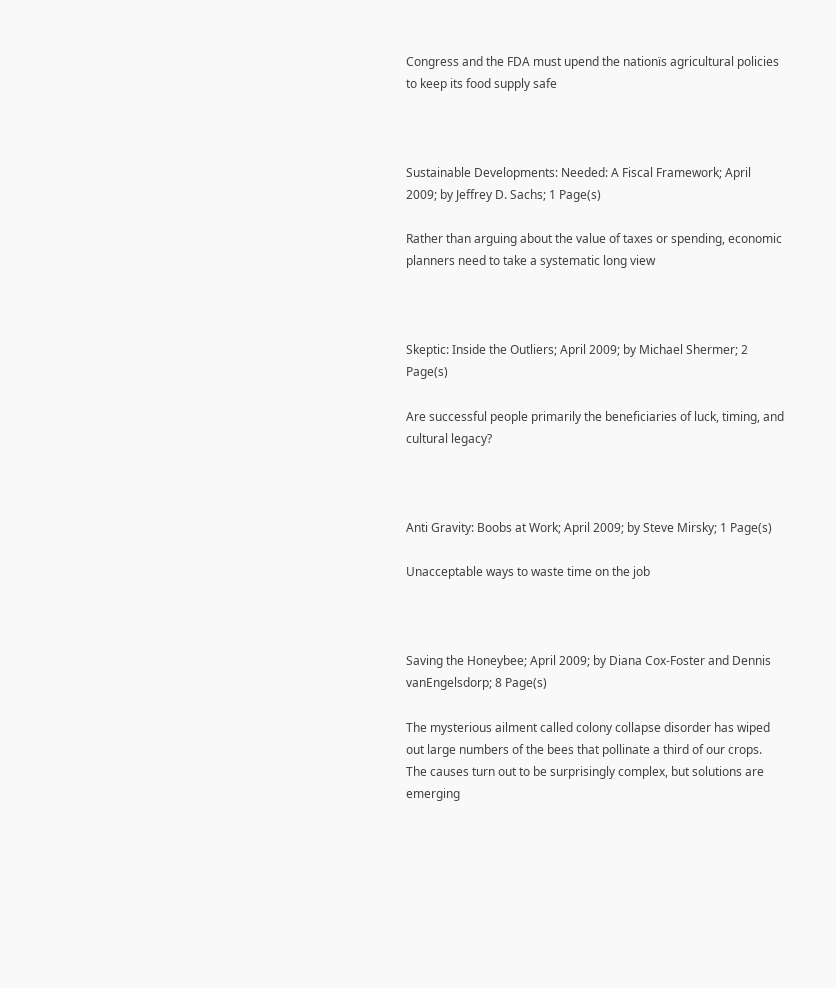Congress and the FDA must upend the nationїs agricultural policies to keep its food supply safe



Sustainable Developments: Needed: A Fiscal Framework; April 2009; by Jeffrey D. Sachs; 1 Page(s)

Rather than arguing about the value of taxes or spending, economic planners need to take a systematic long view



Skeptic: Inside the Outliers; April 2009; by Michael Shermer; 2 Page(s)

Are successful people primarily the beneficiaries of luck, timing, and cultural legacy?



Anti Gravity: Boobs at Work; April 2009; by Steve Mirsky; 1 Page(s)

Unacceptable ways to waste time on the job



Saving the Honeybee; April 2009; by Diana Cox-Foster and Dennis vanEngelsdorp; 8 Page(s)

The mysterious ailment called colony collapse disorder has wiped out large numbers of the bees that pollinate a third of our crops. The causes turn out to be surprisingly complex, but solutions are emerging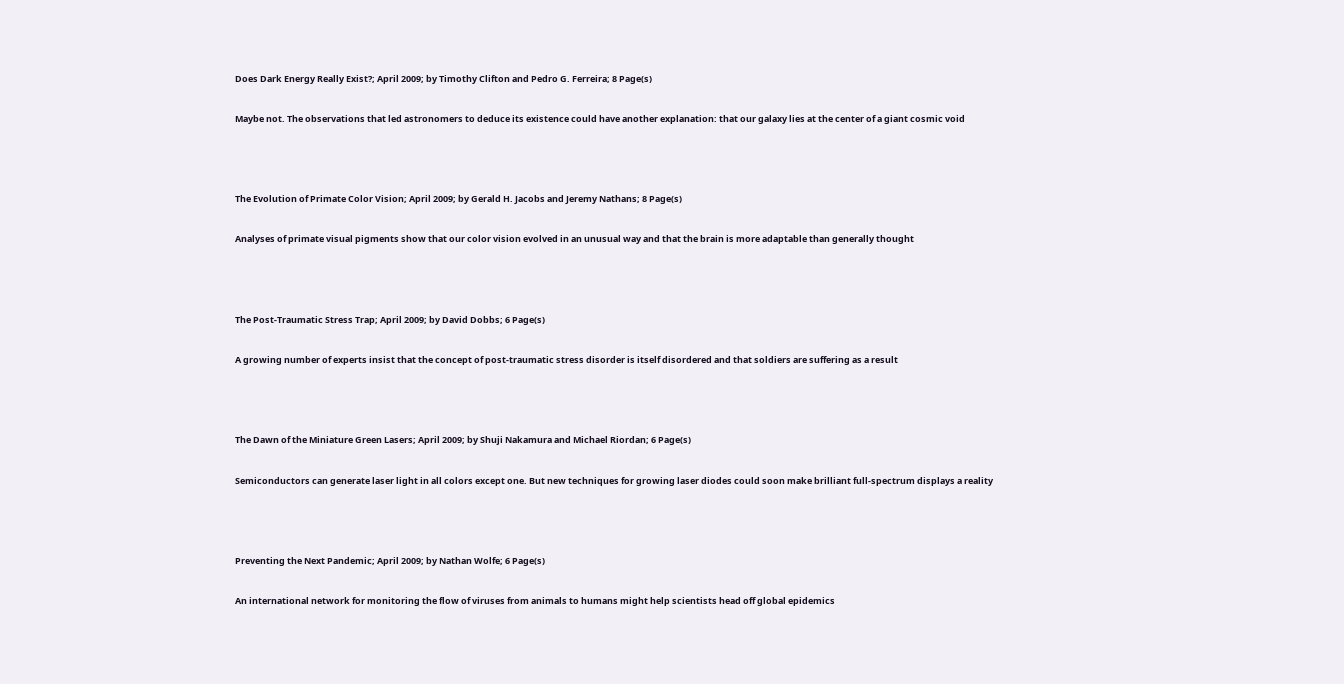Does Dark Energy Really Exist?; April 2009; by Timothy Clifton and Pedro G. Ferreira; 8 Page(s)

Maybe not. The observations that led astronomers to deduce its existence could have another explanation: that our galaxy lies at the center of a giant cosmic void



The Evolution of Primate Color Vision; April 2009; by Gerald H. Jacobs and Jeremy Nathans; 8 Page(s)

Analyses of primate visual pigments show that our color vision evolved in an unusual way and that the brain is more adaptable than generally thought



The Post-Traumatic Stress Trap; April 2009; by David Dobbs; 6 Page(s)

A growing number of experts insist that the concept of post-traumatic stress disorder is itself disordered and that soldiers are suffering as a result



The Dawn of the Miniature Green Lasers; April 2009; by Shuji Nakamura and Michael Riordan; 6 Page(s)

Semiconductors can generate laser light in all colors except one. But new techniques for growing laser diodes could soon make brilliant full-spectrum displays a reality



Preventing the Next Pandemic; April 2009; by Nathan Wolfe; 6 Page(s)

An international network for monitoring the flow of viruses from animals to humans might help scientists head off global epidemics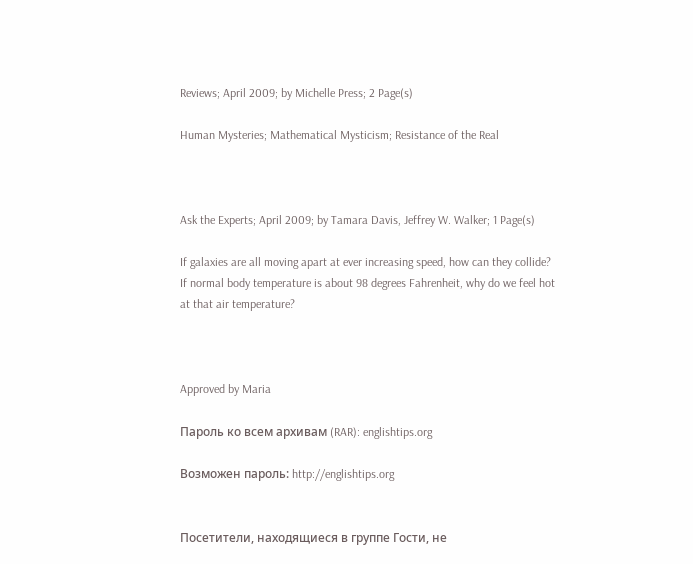Reviews; April 2009; by Michelle Press; 2 Page(s)

Human Mysteries; Mathematical Mysticism; Resistance of the Real



Ask the Experts; April 2009; by Tamara Davis, Jeffrey W. Walker; 1 Page(s)

If galaxies are all moving apart at ever increasing speed, how can they collide? If normal body temperature is about 98 degrees Fahrenheit, why do we feel hot at that air temperature?



Approved by Maria

Пароль ко всем архивам (RAR): englishtips.org

Возможен пароль: http://englishtips.org


Посетители, находящиеся в группе Гости, не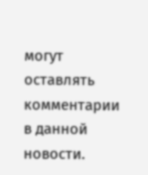могут оставлять комментарии в данной новости.